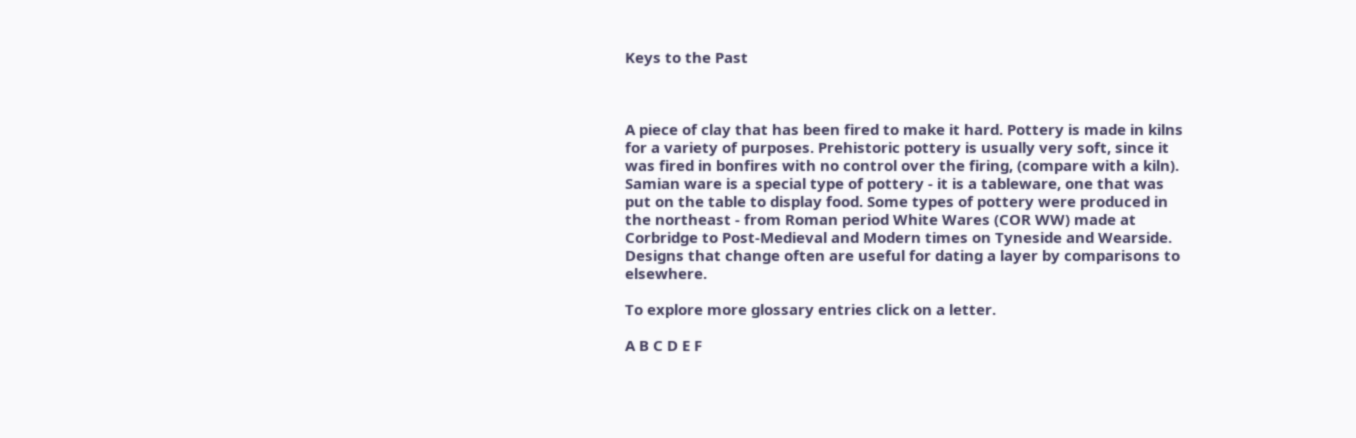Keys to the Past



A piece of clay that has been fired to make it hard. Pottery is made in kilns for a variety of purposes. Prehistoric pottery is usually very soft, since it was fired in bonfires with no control over the firing, (compare with a kiln). Samian ware is a special type of pottery - it is a tableware, one that was put on the table to display food. Some types of pottery were produced in the northeast - from Roman period White Wares (COR WW) made at Corbridge to Post-Medieval and Modern times on Tyneside and Wearside. Designs that change often are useful for dating a layer by comparisons to elsewhere.

To explore more glossary entries click on a letter.

A B C D E F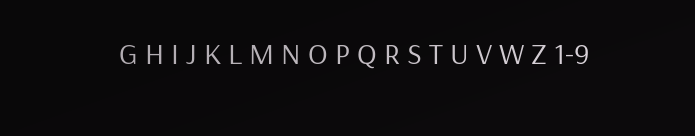G H I J K L M N O P Q R S T U V W Z 1-9